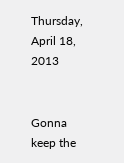Thursday, April 18, 2013


Gonna keep the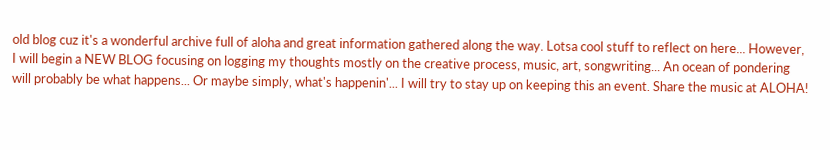old blog cuz it's a wonderful archive full of aloha and great information gathered along the way. Lotsa cool stuff to reflect on here... However, I will begin a NEW BLOG focusing on logging my thoughts mostly on the creative process, music, art, songwriting... An ocean of pondering will probably be what happens... Or maybe simply, what's happenin'... I will try to stay up on keeping this an event. Share the music at ALOHA!